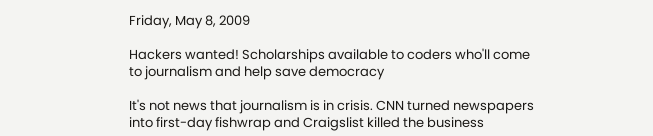Friday, May 8, 2009

Hackers wanted! Scholarships available to coders who'll come to journalism and help save democracy

It's not news that journalism is in crisis. CNN turned newspapers into first-day fishwrap and Craigslist killed the business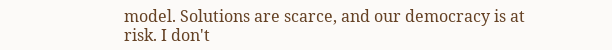model. Solutions are scarce, and our democracy is at risk. I don't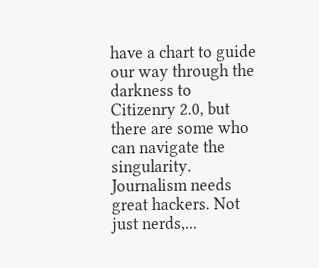have a chart to guide our way through the darkness to Citizenry 2.0, but there are some who can navigate the singularity. Journalism needs great hackers. Not just nerds,...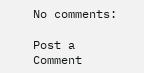No comments:

Post a Comment